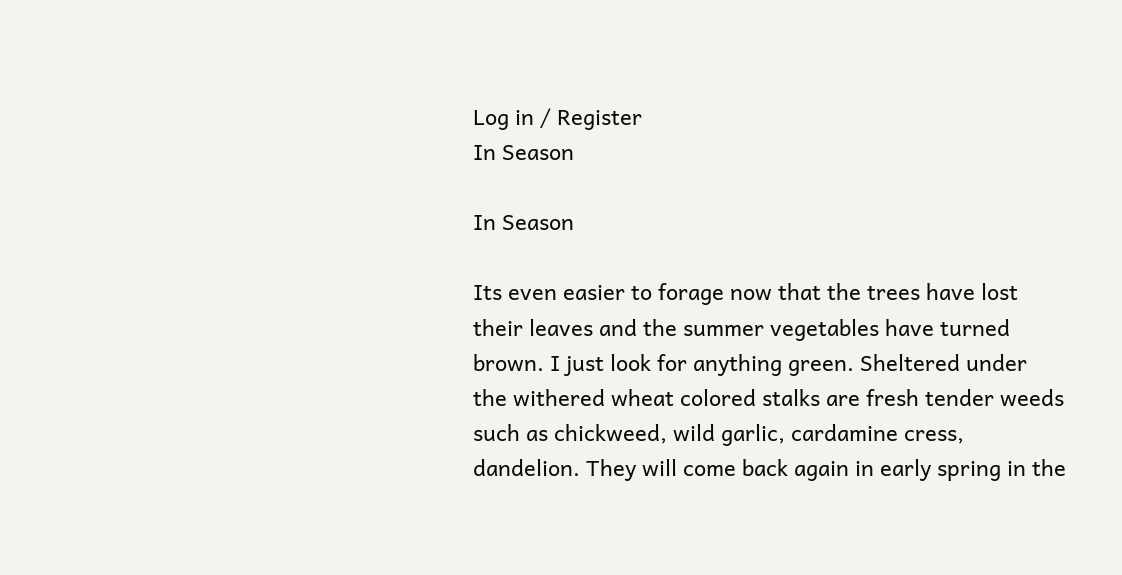Log in / Register
In Season

In Season

Its even easier to forage now that the trees have lost their leaves and the summer vegetables have turned brown. I just look for anything green. Sheltered under the withered wheat colored stalks are fresh tender weeds such as chickweed, wild garlic, cardamine cress, dandelion. They will come back again in early spring in the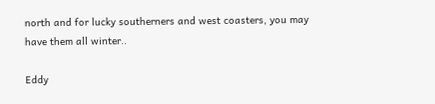north and for lucky southerners and west coasters, you may have them all winter..

Eddy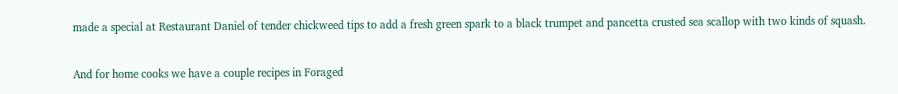made a special at Restaurant Daniel of tender chickweed tips to add a fresh green spark to a black trumpet and pancetta crusted sea scallop with two kinds of squash.

And for home cooks we have a couple recipes in Foraged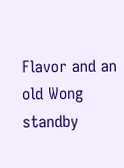Flavor and an old Wong standby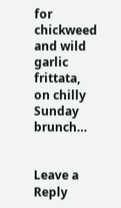for chickweed and wild garlic frittata, on chilly Sunday brunch…


Leave a Reply